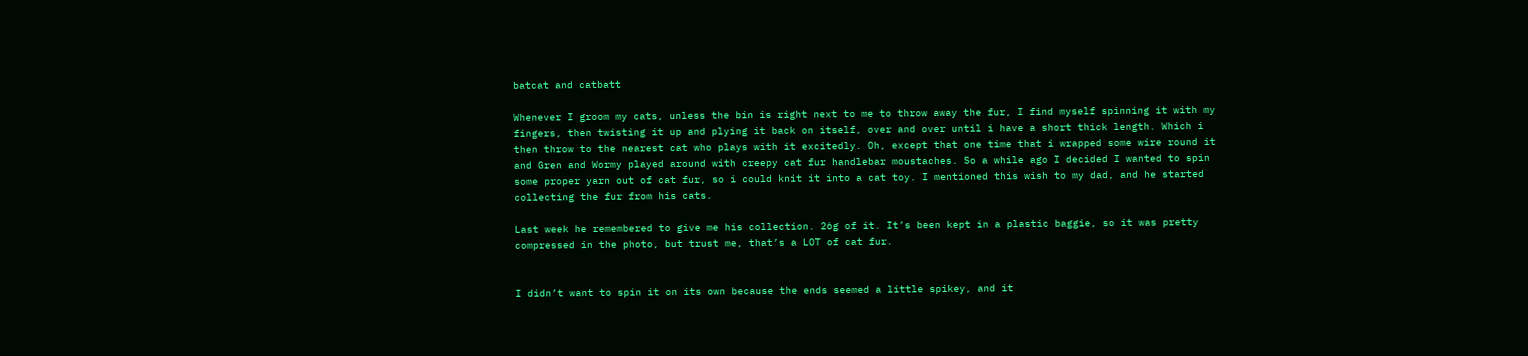batcat and catbatt

Whenever I groom my cats, unless the bin is right next to me to throw away the fur, I find myself spinning it with my fingers, then twisting it up and plying it back on itself, over and over until i have a short thick length. Which i then throw to the nearest cat who plays with it excitedly. Oh, except that one time that i wrapped some wire round it and Gren and Wormy played around with creepy cat fur handlebar moustaches. So a while ago I decided I wanted to spin some proper yarn out of cat fur, so i could knit it into a cat toy. I mentioned this wish to my dad, and he started collecting the fur from his cats.

Last week he remembered to give me his collection. 26g of it. It’s been kept in a plastic baggie, so it was pretty compressed in the photo, but trust me, that’s a LOT of cat fur.


I didn’t want to spin it on its own because the ends seemed a little spikey, and it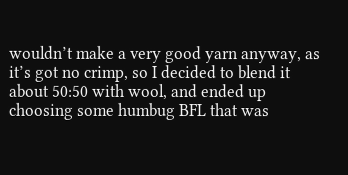wouldn’t make a very good yarn anyway, as it’s got no crimp, so I decided to blend it about 50:50 with wool, and ended up choosing some humbug BFL that was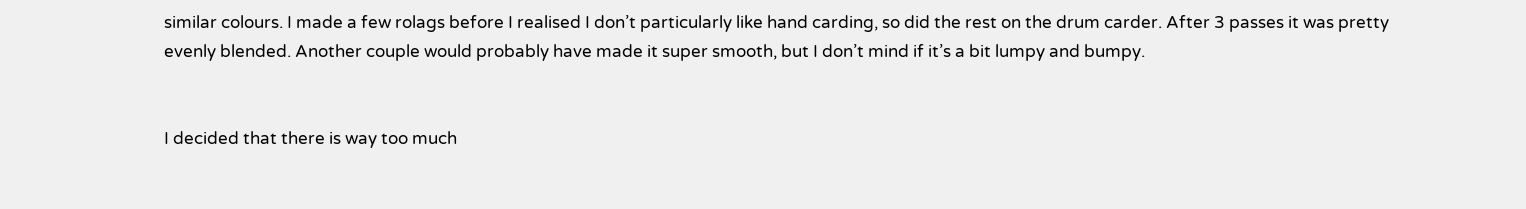similar colours. I made a few rolags before I realised I don’t particularly like hand carding, so did the rest on the drum carder. After 3 passes it was pretty evenly blended. Another couple would probably have made it super smooth, but I don’t mind if it’s a bit lumpy and bumpy.


I decided that there is way too much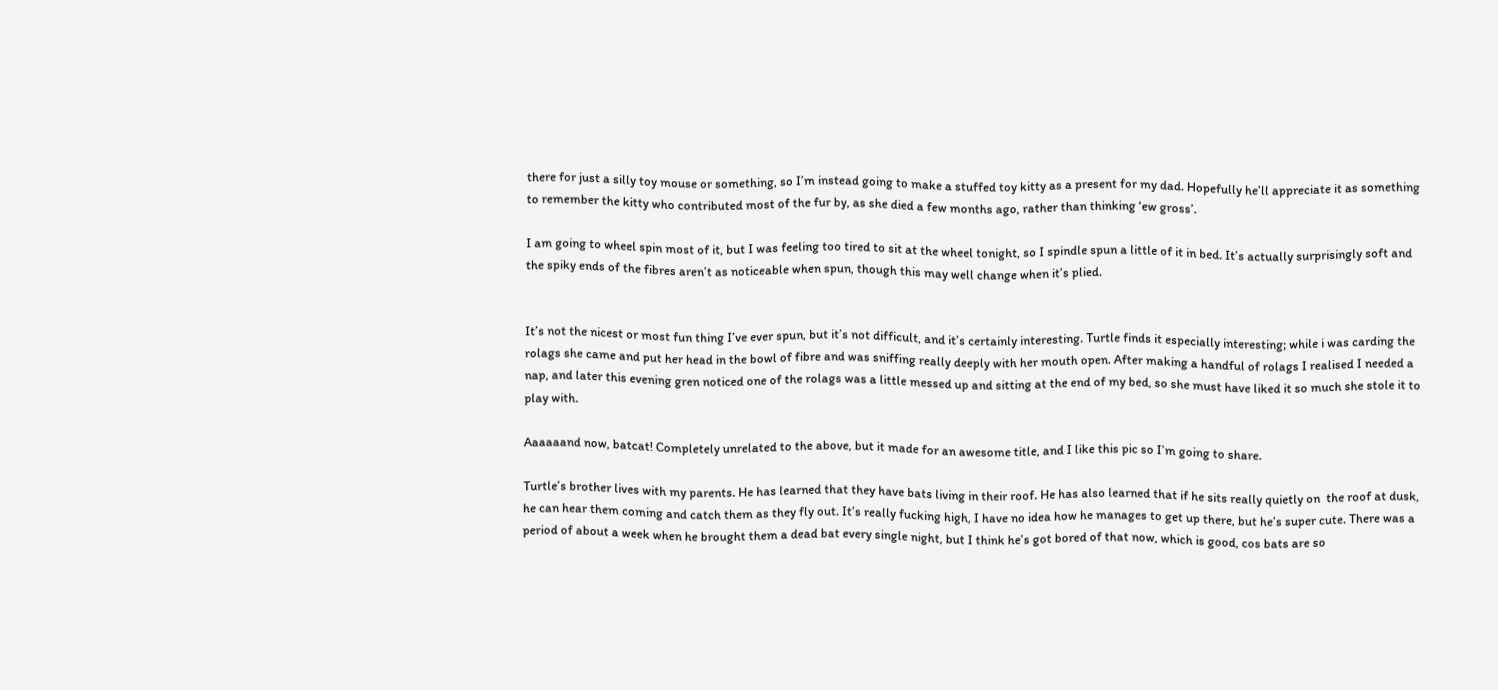there for just a silly toy mouse or something, so I’m instead going to make a stuffed toy kitty as a present for my dad. Hopefully he’ll appreciate it as something to remember the kitty who contributed most of the fur by, as she died a few months ago, rather than thinking ‘ew gross’.

I am going to wheel spin most of it, but I was feeling too tired to sit at the wheel tonight, so I spindle spun a little of it in bed. It’s actually surprisingly soft and the spiky ends of the fibres aren’t as noticeable when spun, though this may well change when it’s plied.


It’s not the nicest or most fun thing I’ve ever spun, but it’s not difficult, and it’s certainly interesting. Turtle finds it especially interesting; while i was carding the rolags she came and put her head in the bowl of fibre and was sniffing really deeply with her mouth open. After making a handful of rolags I realised I needed a nap, and later this evening gren noticed one of the rolags was a little messed up and sitting at the end of my bed, so she must have liked it so much she stole it to play with.

Aaaaaand now, batcat! Completely unrelated to the above, but it made for an awesome title, and I like this pic so I’m going to share.

Turtle’s brother lives with my parents. He has learned that they have bats living in their roof. He has also learned that if he sits really quietly on  the roof at dusk, he can hear them coming and catch them as they fly out. It’s really fucking high, I have no idea how he manages to get up there, but he’s super cute. There was a period of about a week when he brought them a dead bat every single night, but I think he’s got bored of that now, which is good, cos bats are so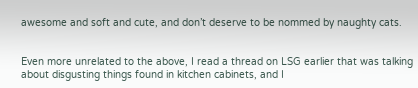awesome and soft and cute, and don’t deserve to be nommed by naughty cats.


Even more unrelated to the above, I read a thread on LSG earlier that was talking about disgusting things found in kitchen cabinets, and I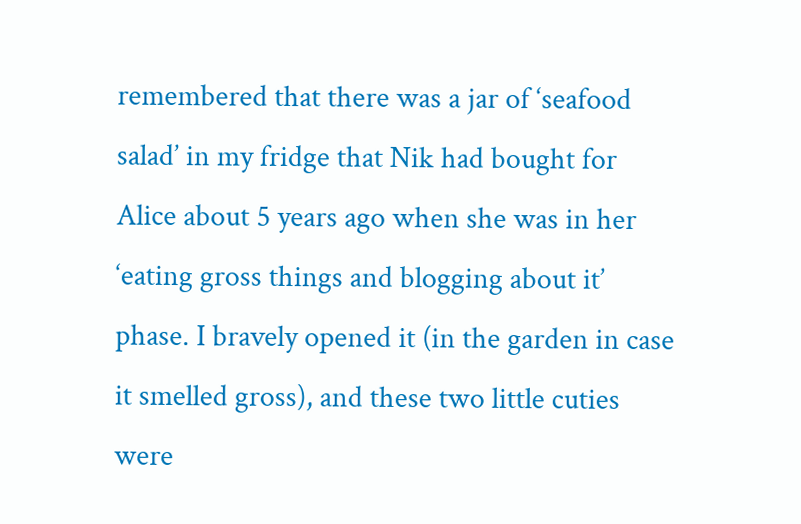remembered that there was a jar of ‘seafood salad’ in my fridge that Nik had bought for Alice about 5 years ago when she was in her ‘eating gross things and blogging about it’ phase. I bravely opened it (in the garden in case it smelled gross), and these two little cuties were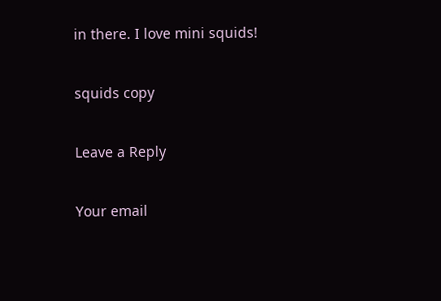in there. I love mini squids!

squids copy

Leave a Reply

Your email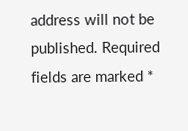address will not be published. Required fields are marked *